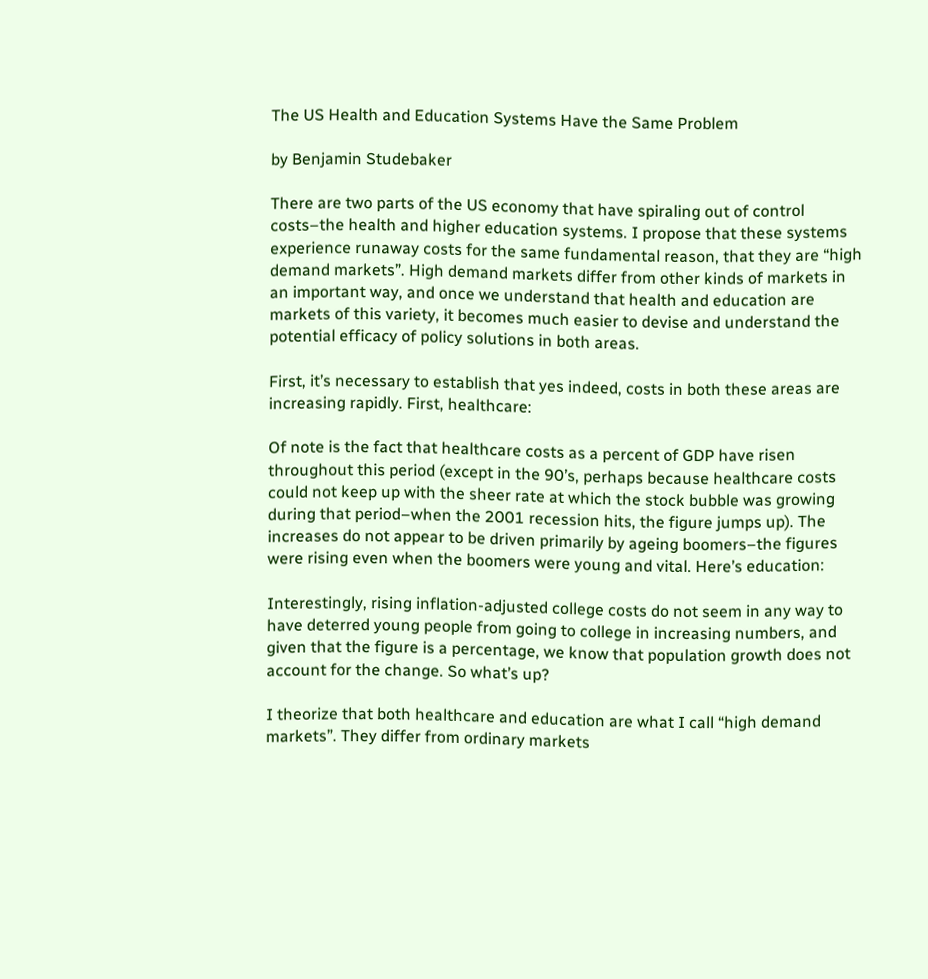The US Health and Education Systems Have the Same Problem

by Benjamin Studebaker

There are two parts of the US economy that have spiraling out of control costs–the health and higher education systems. I propose that these systems experience runaway costs for the same fundamental reason, that they are “high demand markets”. High demand markets differ from other kinds of markets in an important way, and once we understand that health and education are markets of this variety, it becomes much easier to devise and understand the potential efficacy of policy solutions in both areas.

First, it’s necessary to establish that yes indeed, costs in both these areas are increasing rapidly. First, healthcare:

Of note is the fact that healthcare costs as a percent of GDP have risen throughout this period (except in the 90’s, perhaps because healthcare costs could not keep up with the sheer rate at which the stock bubble was growing during that period–when the 2001 recession hits, the figure jumps up). The increases do not appear to be driven primarily by ageing boomers–the figures were rising even when the boomers were young and vital. Here’s education:

Interestingly, rising inflation-adjusted college costs do not seem in any way to have deterred young people from going to college in increasing numbers, and given that the figure is a percentage, we know that population growth does not account for the change. So what’s up?

I theorize that both healthcare and education are what I call “high demand markets”. They differ from ordinary markets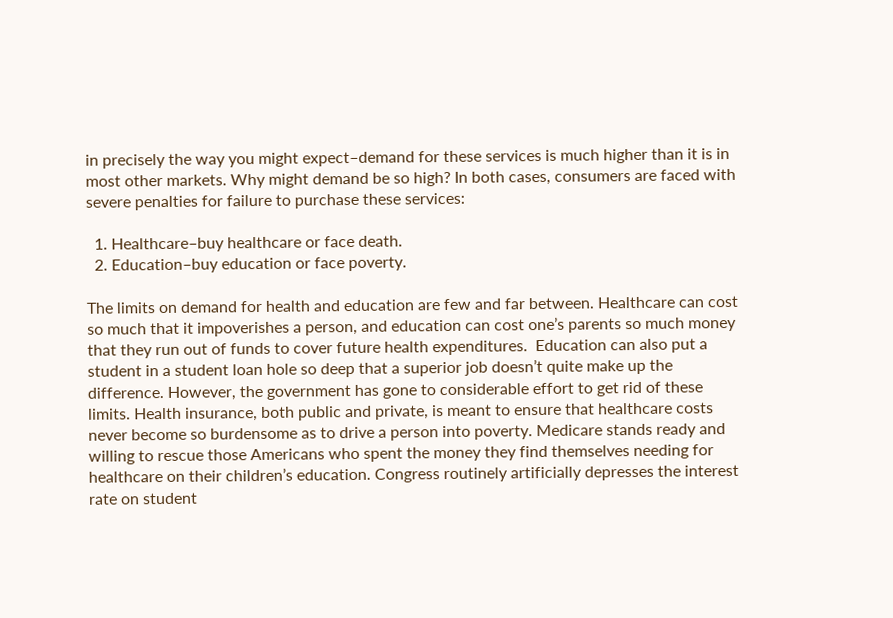in precisely the way you might expect–demand for these services is much higher than it is in most other markets. Why might demand be so high? In both cases, consumers are faced with severe penalties for failure to purchase these services:

  1. Healthcare–buy healthcare or face death.
  2. Education–buy education or face poverty.

The limits on demand for health and education are few and far between. Healthcare can cost so much that it impoverishes a person, and education can cost one’s parents so much money that they run out of funds to cover future health expenditures.  Education can also put a student in a student loan hole so deep that a superior job doesn’t quite make up the difference. However, the government has gone to considerable effort to get rid of these limits. Health insurance, both public and private, is meant to ensure that healthcare costs never become so burdensome as to drive a person into poverty. Medicare stands ready and willing to rescue those Americans who spent the money they find themselves needing for healthcare on their children’s education. Congress routinely artificially depresses the interest rate on student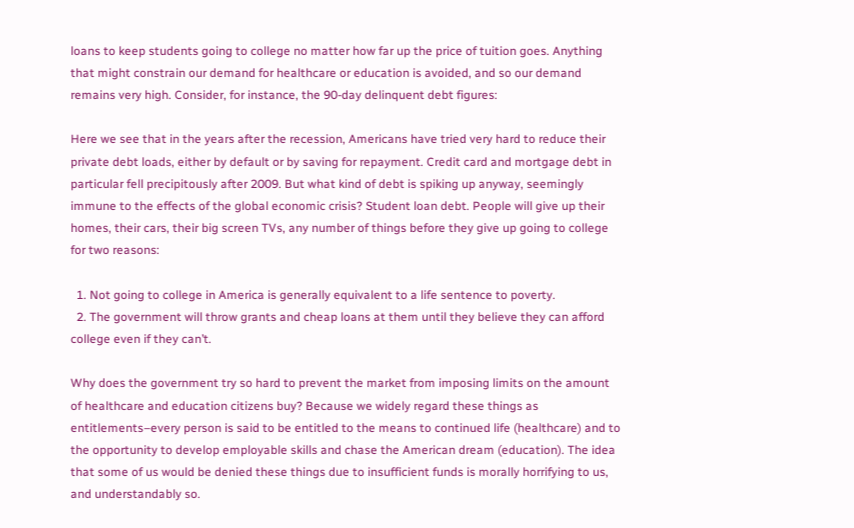loans to keep students going to college no matter how far up the price of tuition goes. Anything that might constrain our demand for healthcare or education is avoided, and so our demand remains very high. Consider, for instance, the 90-day delinquent debt figures:

Here we see that in the years after the recession, Americans have tried very hard to reduce their private debt loads, either by default or by saving for repayment. Credit card and mortgage debt in particular fell precipitously after 2009. But what kind of debt is spiking up anyway, seemingly immune to the effects of the global economic crisis? Student loan debt. People will give up their homes, their cars, their big screen TVs, any number of things before they give up going to college for two reasons:

  1. Not going to college in America is generally equivalent to a life sentence to poverty.
  2. The government will throw grants and cheap loans at them until they believe they can afford college even if they can’t.

Why does the government try so hard to prevent the market from imposing limits on the amount of healthcare and education citizens buy? Because we widely regard these things as entitlements–every person is said to be entitled to the means to continued life (healthcare) and to the opportunity to develop employable skills and chase the American dream (education). The idea that some of us would be denied these things due to insufficient funds is morally horrifying to us, and understandably so.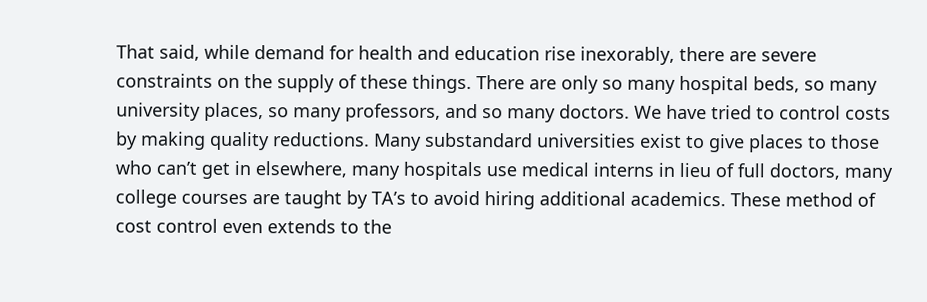That said, while demand for health and education rise inexorably, there are severe constraints on the supply of these things. There are only so many hospital beds, so many university places, so many professors, and so many doctors. We have tried to control costs by making quality reductions. Many substandard universities exist to give places to those who can’t get in elsewhere, many hospitals use medical interns in lieu of full doctors, many college courses are taught by TA’s to avoid hiring additional academics. These method of cost control even extends to the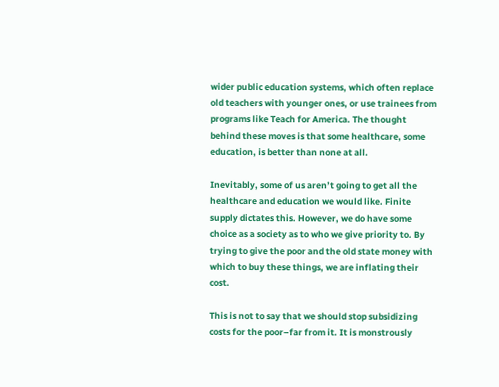wider public education systems, which often replace old teachers with younger ones, or use trainees from programs like Teach for America. The thought behind these moves is that some healthcare, some education, is better than none at all.

Inevitably, some of us aren’t going to get all the healthcare and education we would like. Finite supply dictates this. However, we do have some choice as a society as to who we give priority to. By trying to give the poor and the old state money with which to buy these things, we are inflating their cost.

This is not to say that we should stop subsidizing costs for the poor–far from it. It is monstrously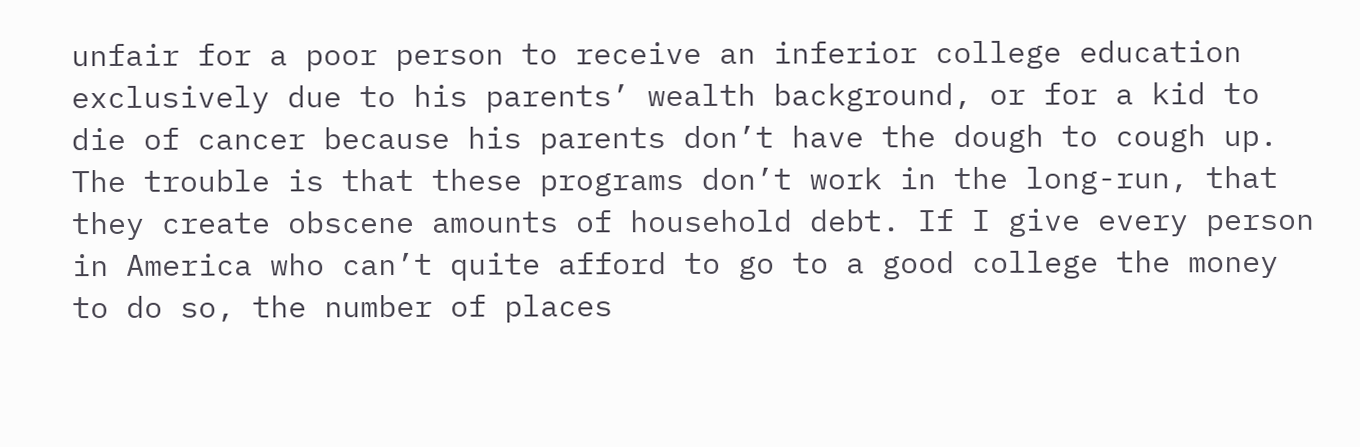unfair for a poor person to receive an inferior college education exclusively due to his parents’ wealth background, or for a kid to die of cancer because his parents don’t have the dough to cough up. The trouble is that these programs don’t work in the long-run, that they create obscene amounts of household debt. If I give every person in America who can’t quite afford to go to a good college the money to do so, the number of places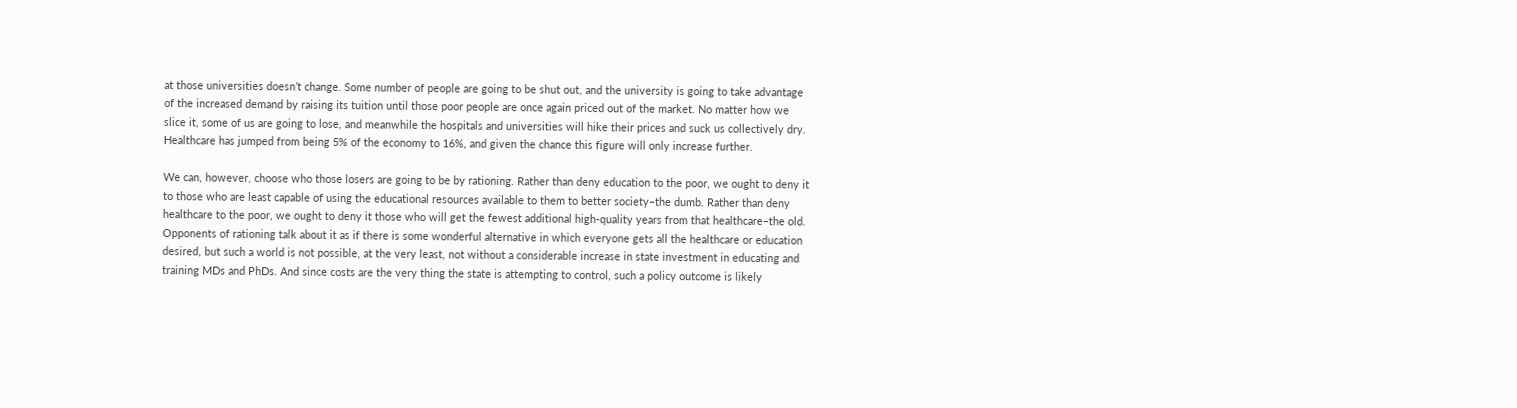at those universities doesn’t change. Some number of people are going to be shut out, and the university is going to take advantage of the increased demand by raising its tuition until those poor people are once again priced out of the market. No matter how we slice it, some of us are going to lose, and meanwhile the hospitals and universities will hike their prices and suck us collectively dry. Healthcare has jumped from being 5% of the economy to 16%, and given the chance this figure will only increase further.

We can, however, choose who those losers are going to be by rationing. Rather than deny education to the poor, we ought to deny it to those who are least capable of using the educational resources available to them to better society–the dumb. Rather than deny healthcare to the poor, we ought to deny it those who will get the fewest additional high-quality years from that healthcare–the old. Opponents of rationing talk about it as if there is some wonderful alternative in which everyone gets all the healthcare or education desired, but such a world is not possible, at the very least, not without a considerable increase in state investment in educating and training MDs and PhDs. And since costs are the very thing the state is attempting to control, such a policy outcome is likely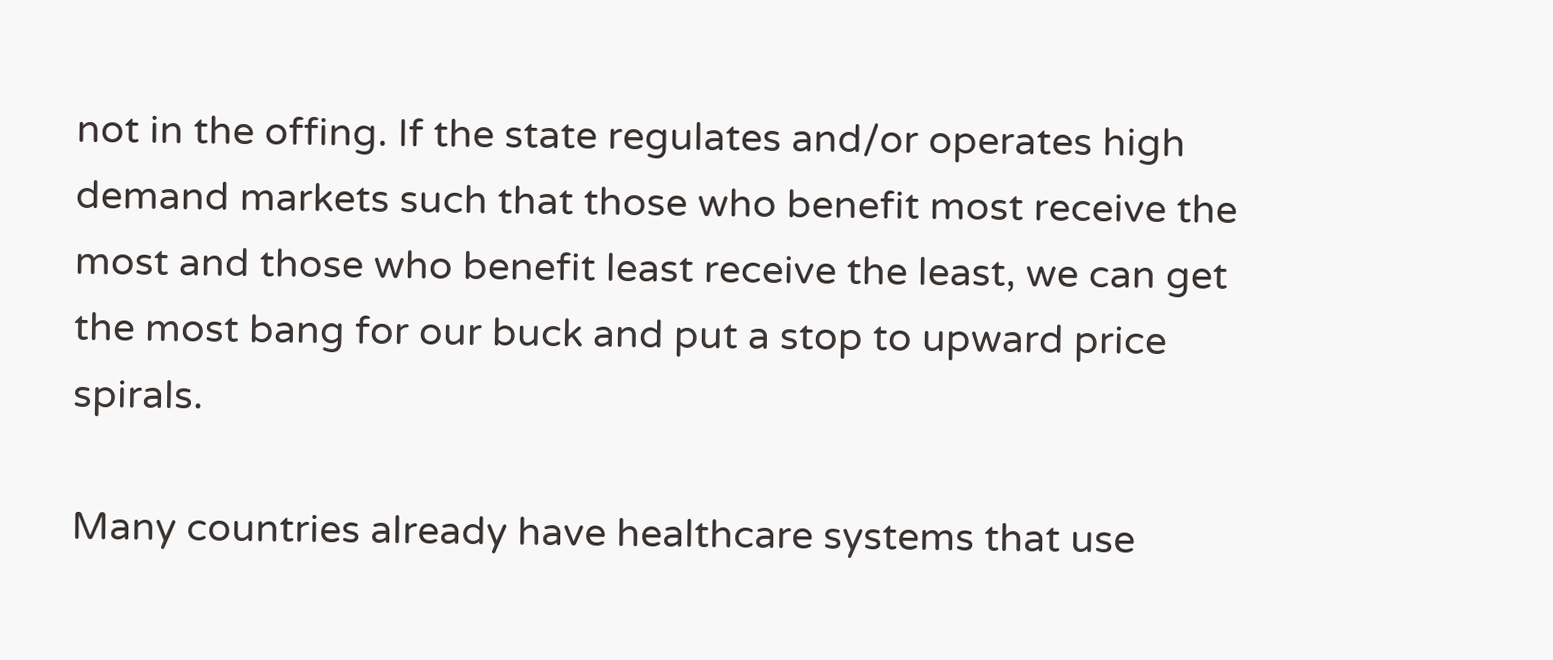not in the offing. If the state regulates and/or operates high demand markets such that those who benefit most receive the most and those who benefit least receive the least, we can get the most bang for our buck and put a stop to upward price spirals.

Many countries already have healthcare systems that use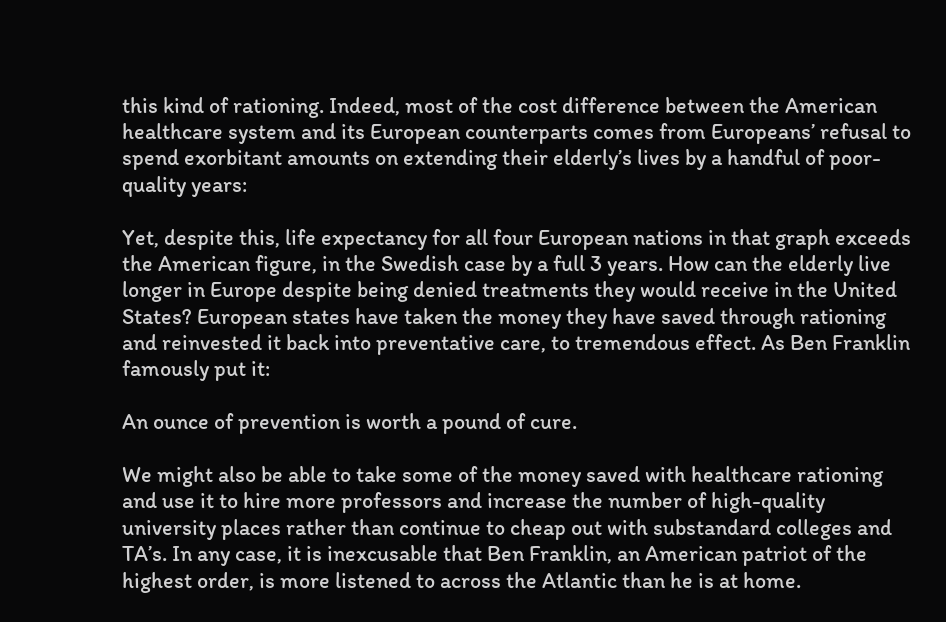this kind of rationing. Indeed, most of the cost difference between the American healthcare system and its European counterparts comes from Europeans’ refusal to spend exorbitant amounts on extending their elderly’s lives by a handful of poor-quality years:

Yet, despite this, life expectancy for all four European nations in that graph exceeds the American figure, in the Swedish case by a full 3 years. How can the elderly live longer in Europe despite being denied treatments they would receive in the United States? European states have taken the money they have saved through rationing and reinvested it back into preventative care, to tremendous effect. As Ben Franklin famously put it:

An ounce of prevention is worth a pound of cure.

We might also be able to take some of the money saved with healthcare rationing and use it to hire more professors and increase the number of high-quality university places rather than continue to cheap out with substandard colleges and TA’s. In any case, it is inexcusable that Ben Franklin, an American patriot of the highest order, is more listened to across the Atlantic than he is at home.